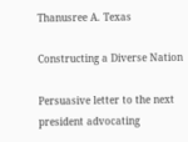Thanusree A. Texas

Constructing a Diverse Nation

Persuasive letter to the next president advocating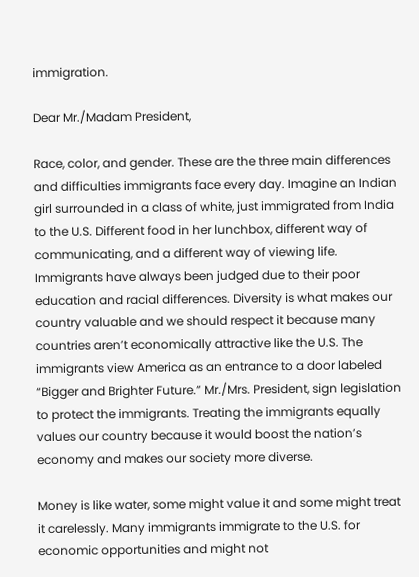immigration.

Dear Mr./Madam President,

Race, color, and gender. These are the three main differences and difficulties immigrants face every day. Imagine an Indian girl surrounded in a class of white, just immigrated from India to the U.S. Different food in her lunchbox, different way of communicating, and a different way of viewing life. Immigrants have always been judged due to their poor education and racial differences. Diversity is what makes our country valuable and we should respect it because many countries aren’t economically attractive like the U.S. The immigrants view America as an entrance to a door labeled “Bigger and Brighter Future.” Mr./Mrs. President, sign legislation to protect the immigrants. Treating the immigrants equally values our country because it would boost the nation’s economy and makes our society more diverse.

Money is like water, some might value it and some might treat it carelessly. Many immigrants immigrate to the U.S. for economic opportunities and might not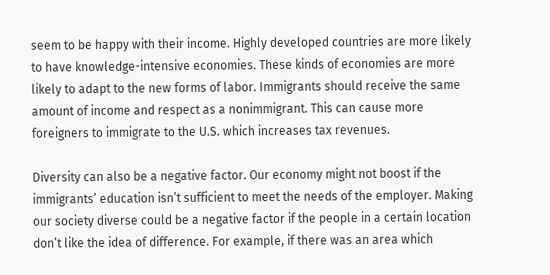seem to be happy with their income. Highly developed countries are more likely to have knowledge-intensive economies. These kinds of economies are more likely to adapt to the new forms of labor. Immigrants should receive the same amount of income and respect as a nonimmigrant. This can cause more foreigners to immigrate to the U.S. which increases tax revenues.

Diversity can also be a negative factor. Our economy might not boost if the immigrants’ education isn’t sufficient to meet the needs of the employer. Making our society diverse could be a negative factor if the people in a certain location don’t like the idea of difference. For example, if there was an area which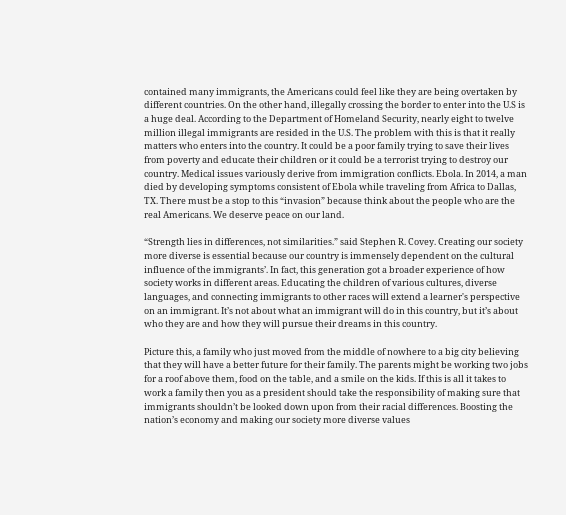contained many immigrants, the Americans could feel like they are being overtaken by different countries. On the other hand, illegally crossing the border to enter into the U.S is a huge deal. According to the Department of Homeland Security, nearly eight to twelve million illegal immigrants are resided in the U.S. The problem with this is that it really matters who enters into the country. It could be a poor family trying to save their lives from poverty and educate their children or it could be a terrorist trying to destroy our country. Medical issues variously derive from immigration conflicts. Ebola. In 2014, a man died by developing symptoms consistent of Ebola while traveling from Africa to Dallas, TX. There must be a stop to this “invasion” because think about the people who are the real Americans. We deserve peace on our land.

“Strength lies in differences, not similarities.” said Stephen R. Covey. Creating our society more diverse is essential because our country is immensely dependent on the cultural influence of the immigrants’. In fact, this generation got a broader experience of how society works in different areas. Educating the children of various cultures, diverse languages, and connecting immigrants to other races will extend a learner's perspective on an immigrant. It’s not about what an immigrant will do in this country, but it’s about who they are and how they will pursue their dreams in this country.

Picture this, a family who just moved from the middle of nowhere to a big city believing that they will have a better future for their family. The parents might be working two jobs for a roof above them, food on the table, and a smile on the kids. If this is all it takes to work a family then you as a president should take the responsibility of making sure that immigrants shouldn’t be looked down upon from their racial differences. Boosting the nation’s economy and making our society more diverse values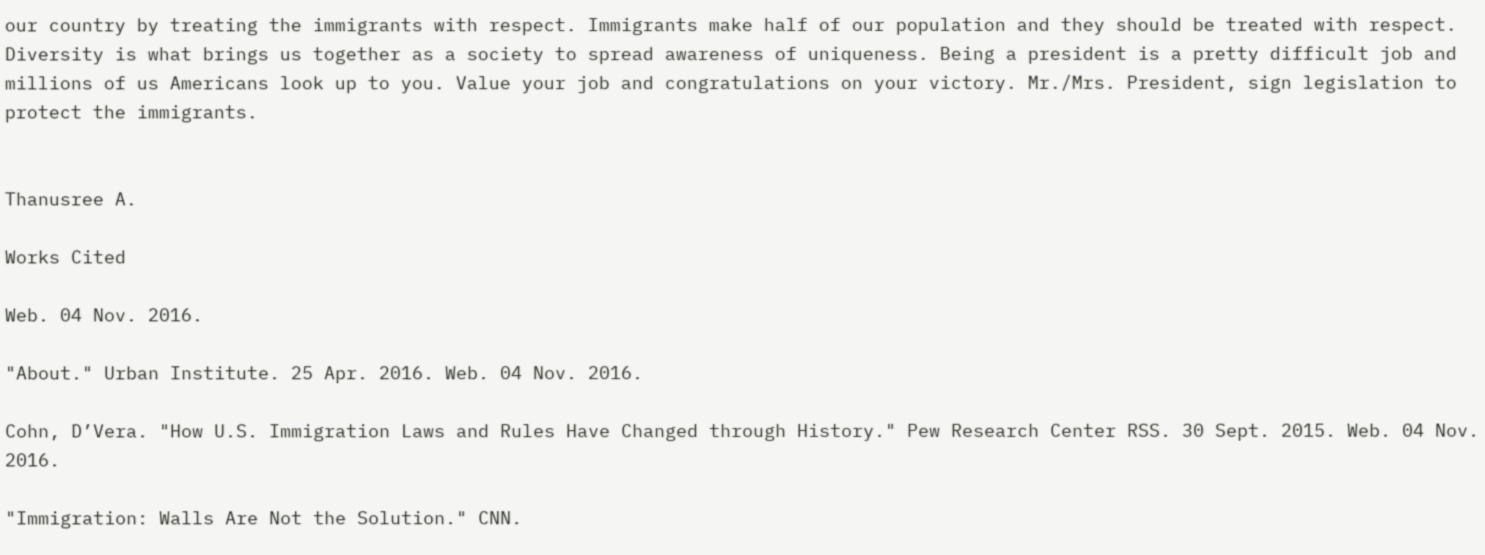our country by treating the immigrants with respect. Immigrants make half of our population and they should be treated with respect. Diversity is what brings us together as a society to spread awareness of uniqueness. Being a president is a pretty difficult job and millions of us Americans look up to you. Value your job and congratulations on your victory. Mr./Mrs. President, sign legislation to protect the immigrants.


Thanusree A.

Works Cited

Web. 04 Nov. 2016.

"About." Urban Institute. 25 Apr. 2016. Web. 04 Nov. 2016.

Cohn, D’Vera. "How U.S. Immigration Laws and Rules Have Changed through History." Pew Research Center RSS. 30 Sept. 2015. Web. 04 Nov. 2016.

"Immigration: Walls Are Not the Solution." CNN.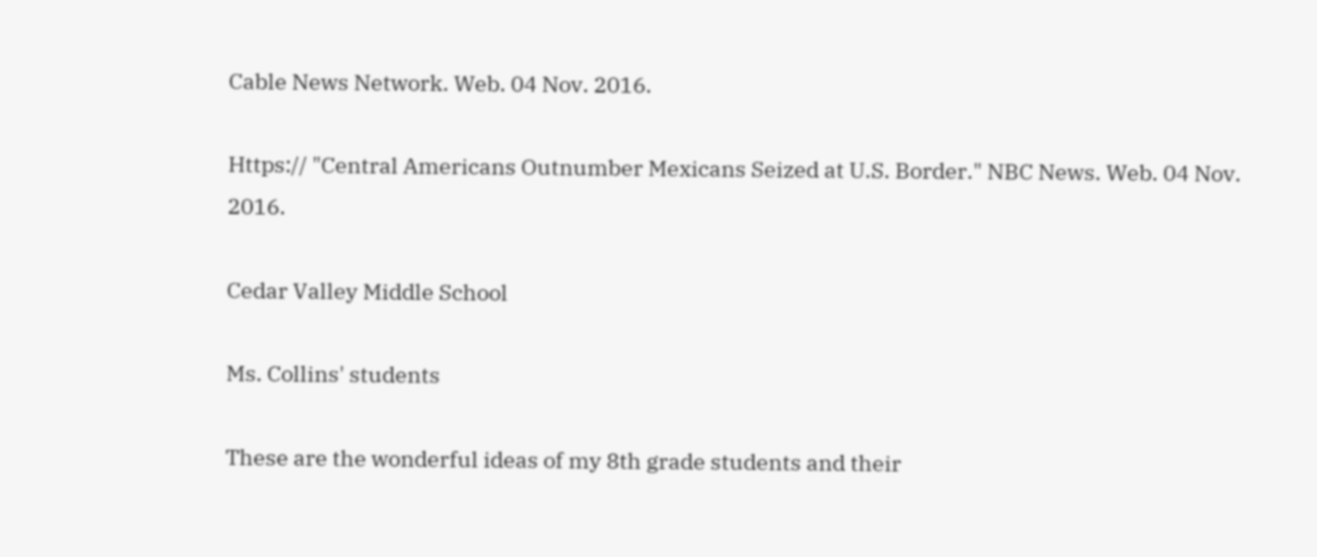Cable News Network. Web. 04 Nov. 2016.

Https:// "Central Americans Outnumber Mexicans Seized at U.S. Border." NBC News. Web. 04 Nov. 2016.

Cedar Valley Middle School

Ms. Collins' students

These are the wonderful ideas of my 8th grade students and their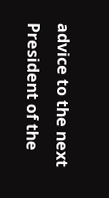advice to the next President of the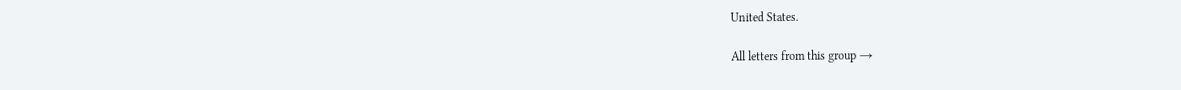United States.

All letters from this group →